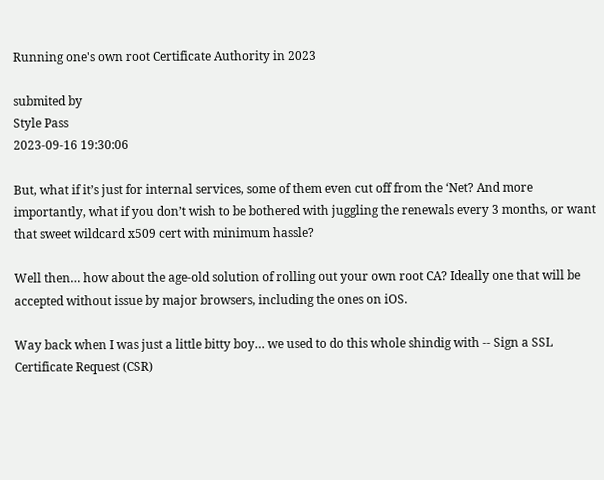Running one's own root Certificate Authority in 2023

submited by
Style Pass
2023-09-16 19:30:06

But, what if it’s just for internal services, some of them even cut off from the ‘Net? And more importantly, what if you don’t wish to be bothered with juggling the renewals every 3 months, or want that sweet wildcard x509 cert with minimum hassle?

Well then… how about the age-old solution of rolling out your own root CA? Ideally one that will be accepted without issue by major browsers, including the ones on iOS.

Way back when I was just a little bitty boy… we used to do this whole shindig with -- Sign a SSL Certificate Request (CSR)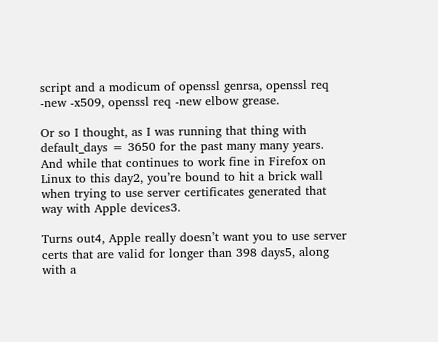script and a modicum of openssl genrsa, openssl req -new -x509, openssl req -new elbow grease.

Or so I thought, as I was running that thing with default_days = 3650 for the past many many years. And while that continues to work fine in Firefox on Linux to this day2, you’re bound to hit a brick wall when trying to use server certificates generated that way with Apple devices3.

Turns out4, Apple really doesn’t want you to use server certs that are valid for longer than 398 days5, along with a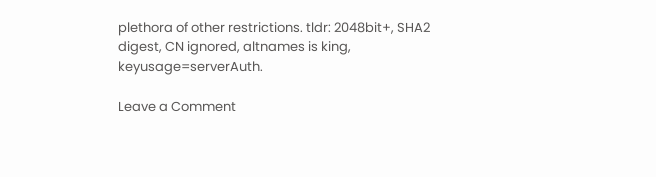plethora of other restrictions. tldr: 2048bit+, SHA2 digest, CN ignored, altnames is king, keyusage=serverAuth.

Leave a Comment